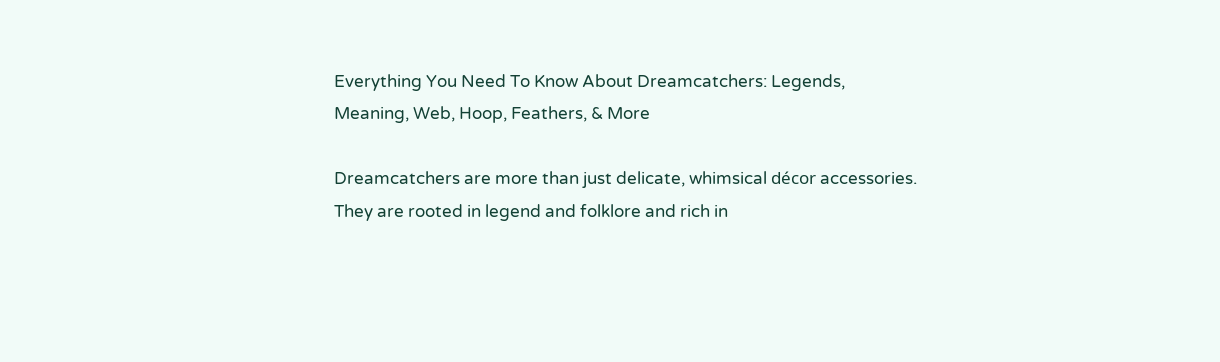Everything You Need To Know About Dreamcatchers: Legends, Meaning, Web, Hoop, Feathers, & More

Dreamcatchers are more than just delicate, whimsical décor accessories. They are rooted in legend and folklore and rich in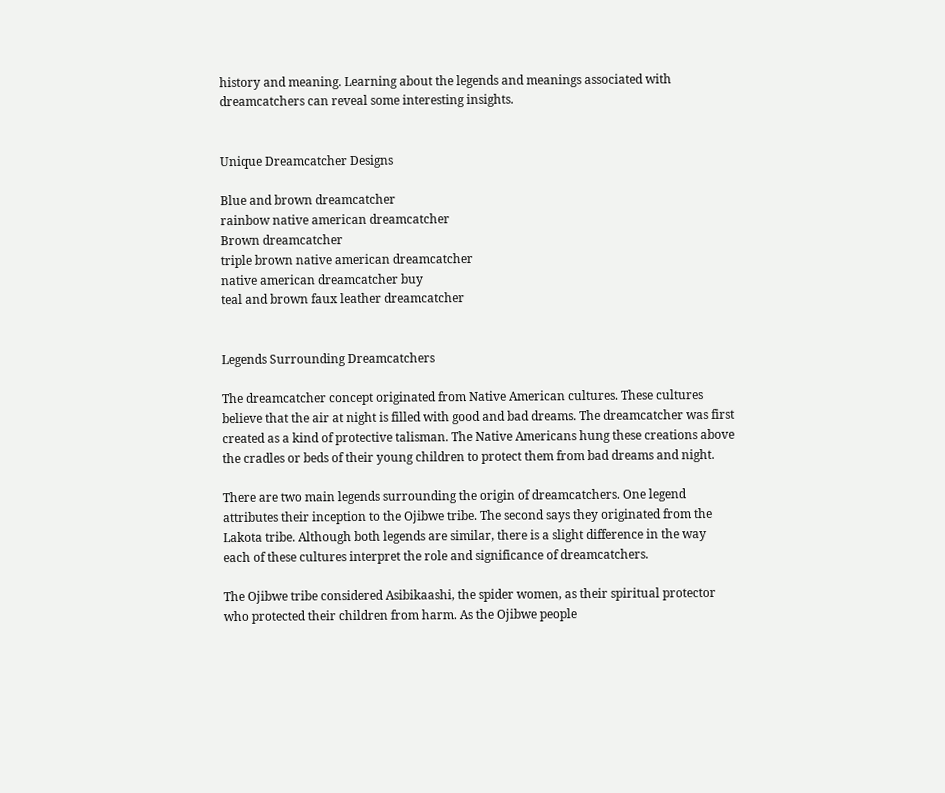history and meaning. Learning about the legends and meanings associated with dreamcatchers can reveal some interesting insights.


Unique Dreamcatcher Designs

Blue and brown dreamcatcher
rainbow native american dreamcatcher
Brown dreamcatcher
triple brown native american dreamcatcher
native american dreamcatcher buy
teal and brown faux leather dreamcatcher


Legends Surrounding Dreamcatchers

The dreamcatcher concept originated from Native American cultures. These cultures believe that the air at night is filled with good and bad dreams. The dreamcatcher was first created as a kind of protective talisman. The Native Americans hung these creations above the cradles or beds of their young children to protect them from bad dreams and night.

There are two main legends surrounding the origin of dreamcatchers. One legend attributes their inception to the Ojibwe tribe. The second says they originated from the Lakota tribe. Although both legends are similar, there is a slight difference in the way each of these cultures interpret the role and significance of dreamcatchers.

The Ojibwe tribe considered Asibikaashi, the spider women, as their spiritual protector who protected their children from harm. As the Ojibwe people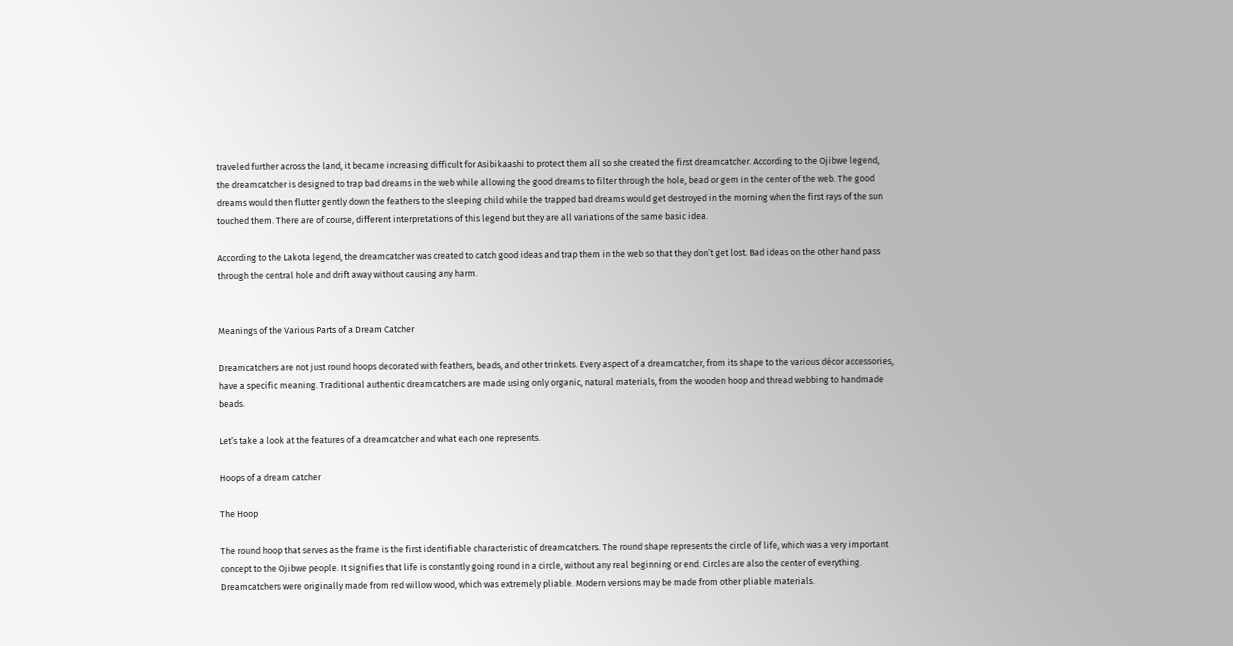traveled further across the land, it became increasing difficult for Asibikaashi to protect them all so she created the first dreamcatcher. According to the Ojibwe legend, the dreamcatcher is designed to trap bad dreams in the web while allowing the good dreams to filter through the hole, bead or gem in the center of the web. The good dreams would then flutter gently down the feathers to the sleeping child while the trapped bad dreams would get destroyed in the morning when the first rays of the sun touched them. There are of course, different interpretations of this legend but they are all variations of the same basic idea.

According to the Lakota legend, the dreamcatcher was created to catch good ideas and trap them in the web so that they don’t get lost. Bad ideas on the other hand pass through the central hole and drift away without causing any harm.


Meanings of the Various Parts of a Dream Catcher

Dreamcatchers are not just round hoops decorated with feathers, beads, and other trinkets. Every aspect of a dreamcatcher, from its shape to the various décor accessories, have a specific meaning. Traditional authentic dreamcatchers are made using only organic, natural materials, from the wooden hoop and thread webbing to handmade beads.

Let’s take a look at the features of a dreamcatcher and what each one represents.

Hoops of a dream catcher

The Hoop

The round hoop that serves as the frame is the first identifiable characteristic of dreamcatchers. The round shape represents the circle of life, which was a very important concept to the Ojibwe people. It signifies that life is constantly going round in a circle, without any real beginning or end. Circles are also the center of everything. Dreamcatchers were originally made from red willow wood, which was extremely pliable. Modern versions may be made from other pliable materials.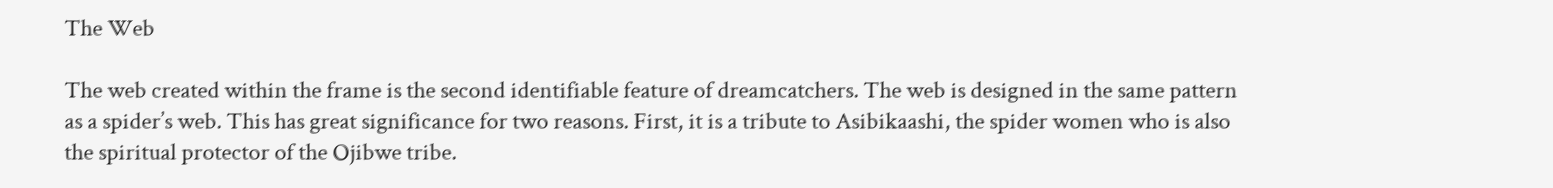The Web

The web created within the frame is the second identifiable feature of dreamcatchers. The web is designed in the same pattern as a spider’s web. This has great significance for two reasons. First, it is a tribute to Asibikaashi, the spider women who is also the spiritual protector of the Ojibwe tribe.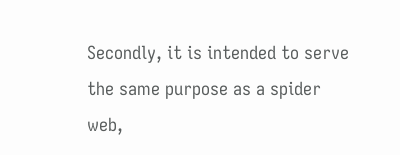Secondly, it is intended to serve the same purpose as a spider web,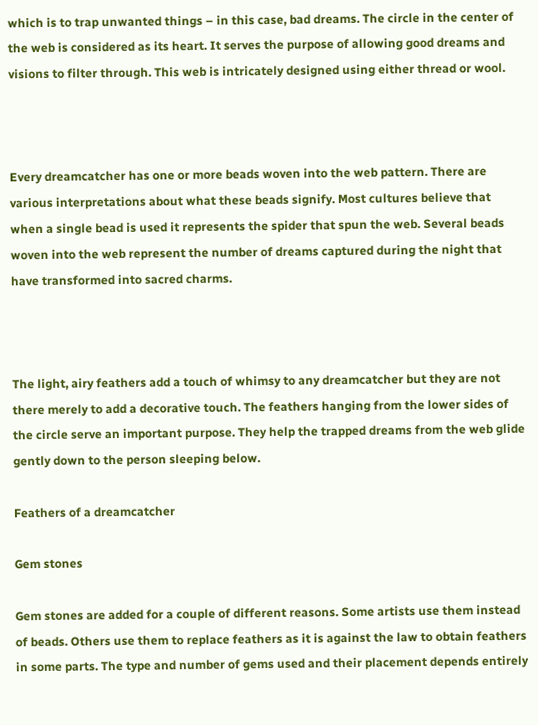which is to trap unwanted things – in this case, bad dreams. The circle in the center of the web is considered as its heart. It serves the purpose of allowing good dreams and visions to filter through. This web is intricately designed using either thread or wool.



Every dreamcatcher has one or more beads woven into the web pattern. There are various interpretations about what these beads signify. Most cultures believe that when a single bead is used it represents the spider that spun the web. Several beads woven into the web represent the number of dreams captured during the night that have transformed into sacred charms.



The light, airy feathers add a touch of whimsy to any dreamcatcher but they are not there merely to add a decorative touch. The feathers hanging from the lower sides of the circle serve an important purpose. They help the trapped dreams from the web glide gently down to the person sleeping below.

Feathers of a dreamcatcher

Gem stones

Gem stones are added for a couple of different reasons. Some artists use them instead of beads. Others use them to replace feathers as it is against the law to obtain feathers in some parts. The type and number of gems used and their placement depends entirely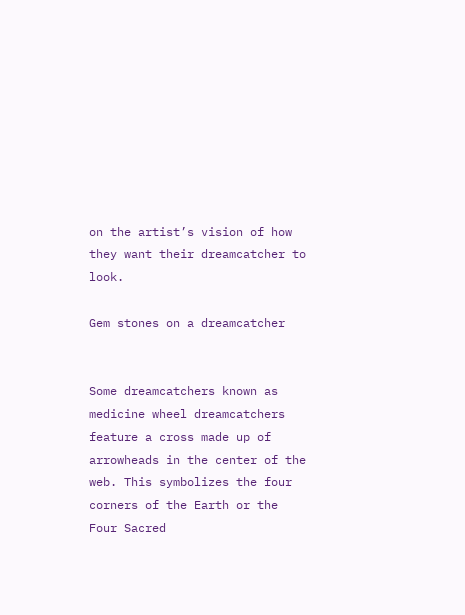on the artist’s vision of how they want their dreamcatcher to look.

Gem stones on a dreamcatcher


Some dreamcatchers known as medicine wheel dreamcatchers feature a cross made up of arrowheads in the center of the web. This symbolizes the four corners of the Earth or the Four Sacred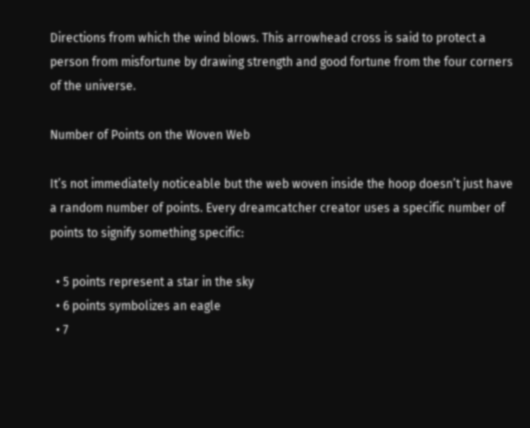Directions from which the wind blows. This arrowhead cross is said to protect a person from misfortune by drawing strength and good fortune from the four corners of the universe.

Number of Points on the Woven Web

It’s not immediately noticeable but the web woven inside the hoop doesn’t just have a random number of points. Every dreamcatcher creator uses a specific number of points to signify something specific:

  • 5 points represent a star in the sky
  • 6 points symbolizes an eagle
  • 7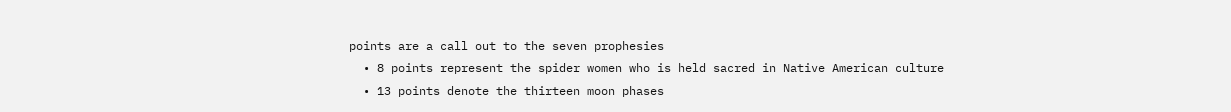points are a call out to the seven prophesies
  • 8 points represent the spider women who is held sacred in Native American culture
  • 13 points denote the thirteen moon phases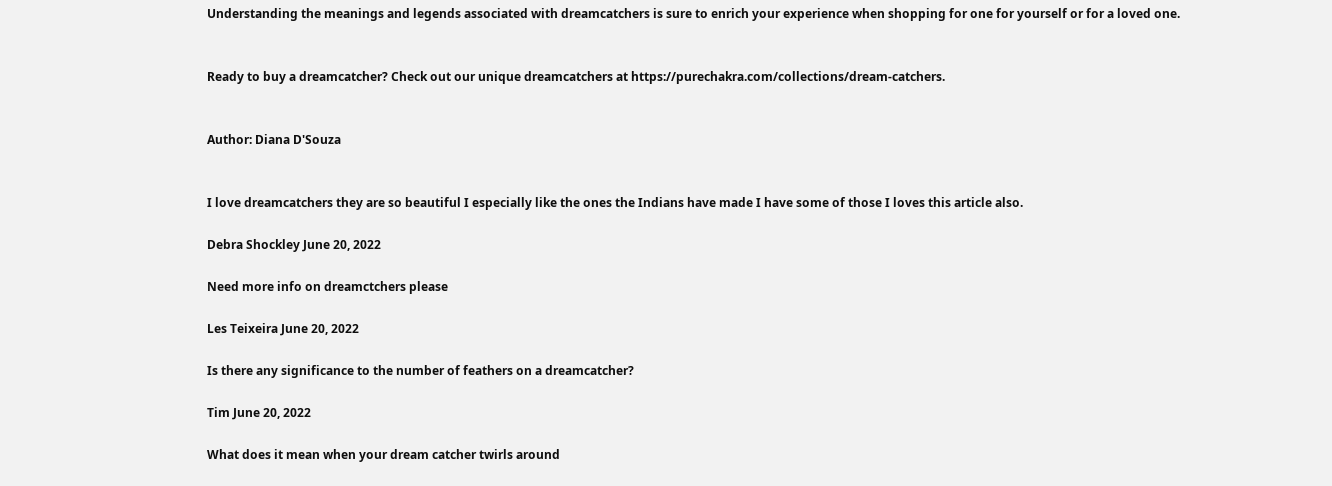Understanding the meanings and legends associated with dreamcatchers is sure to enrich your experience when shopping for one for yourself or for a loved one.


Ready to buy a dreamcatcher? Check out our unique dreamcatchers at https://purechakra.com/collections/dream-catchers.


Author: Diana D'Souza


I love dreamcatchers they are so beautiful I especially like the ones the Indians have made I have some of those I loves this article also.

Debra Shockley June 20, 2022

Need more info on dreamctchers please

Les Teixeira June 20, 2022

Is there any significance to the number of feathers on a dreamcatcher?

Tim June 20, 2022

What does it mean when your dream catcher twirls around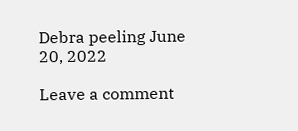Debra peeling June 20, 2022

Leave a comment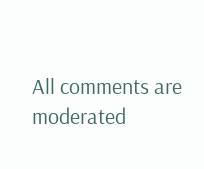All comments are moderated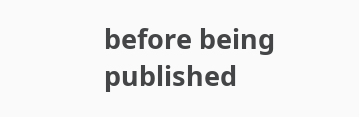before being published